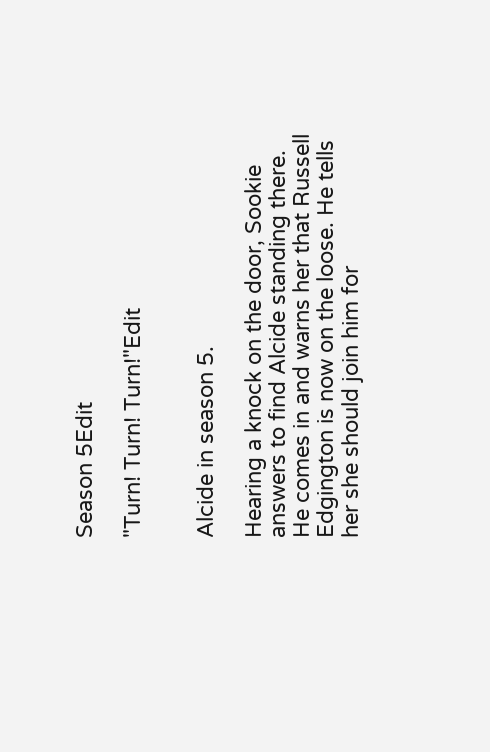Season 5Edit

"Turn! Turn! Turn!"Edit


Alcide in season 5.

Hearing a knock on the door, Sookie answers to find Alcide standing there. He comes in and warns her that Russell Edgington is now on the loose. He tells her she should join him for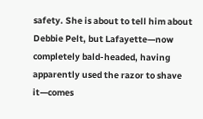safety. She is about to tell him about Debbie Pelt, but Lafayette—now completely bald-headed, having apparently used the razor to shave it—comes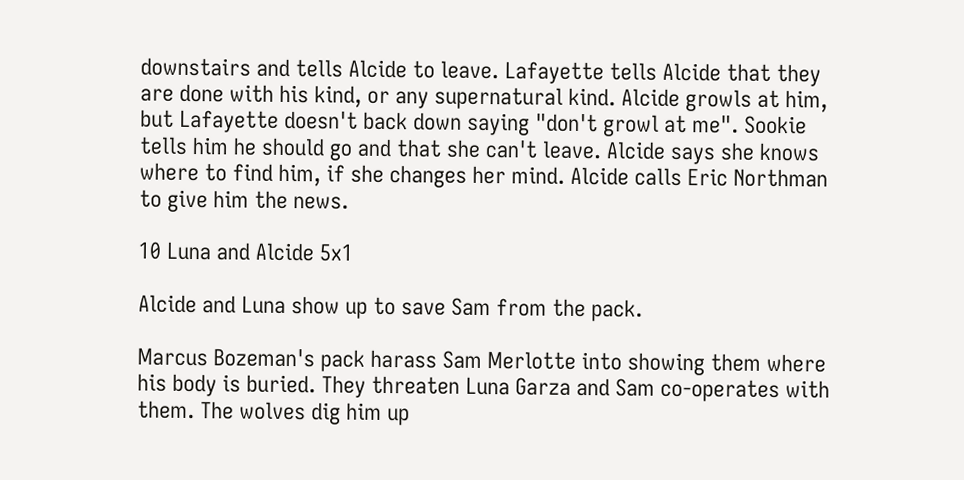downstairs and tells Alcide to leave. Lafayette tells Alcide that they are done with his kind, or any supernatural kind. Alcide growls at him, but Lafayette doesn't back down saying "don't growl at me". Sookie tells him he should go and that she can't leave. Alcide says she knows where to find him, if she changes her mind. Alcide calls Eric Northman to give him the news.

10 Luna and Alcide 5x1

Alcide and Luna show up to save Sam from the pack.

Marcus Bozeman's pack harass Sam Merlotte into showing them where his body is buried. They threaten Luna Garza and Sam co-operates with them. The wolves dig him up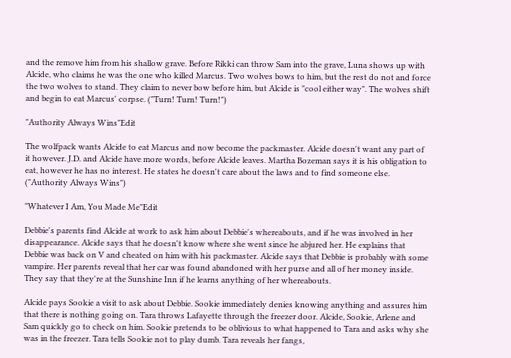and the remove him from his shallow grave. Before Rikki can throw Sam into the grave, Luna shows up with Alcide, who claims he was the one who killed Marcus. Two wolves bows to him, but the rest do not and force the two wolves to stand. They claim to never bow before him, but Alcide is "cool either way". The wolves shift and begin to eat Marcus' corpse. ("Turn! Turn! Turn!")

"Authority Always Wins"Edit

The wolfpack wants Alcide to eat Marcus and now become the packmaster. Alcide doesn't want any part of it however. J.D. and Alcide have more words, before Alcide leaves. Martha Bozeman says it is his obligation to eat, however he has no interest. He states he doesn't care about the laws and to find someone else. ("Authority Always Wins")

"Whatever I Am, You Made Me"Edit

Debbie's parents find Alcide at work to ask him about Debbie's whereabouts, and if he was involved in her disappearance. Alcide says that he doesn't know where she went since he abjured her. He explains that Debbie was back on V and cheated on him with his packmaster. Alcide says that Debbie is probably with some vampire. Her parents reveal that her car was found abandoned with her purse and all of her money inside. They say that they're at the Sunshine Inn if he learns anything of her whereabouts.

Alcide pays Sookie a visit to ask about Debbie. Sookie immediately denies knowing anything and assures him that there is nothing going on. Tara throws Lafayette through the freezer door. Alcide, Sookie, Arlene and Sam quickly go to check on him. Sookie pretends to be oblivious to what happened to Tara and asks why she was in the freezer. Tara tells Sookie not to play dumb. Tara reveals her fangs,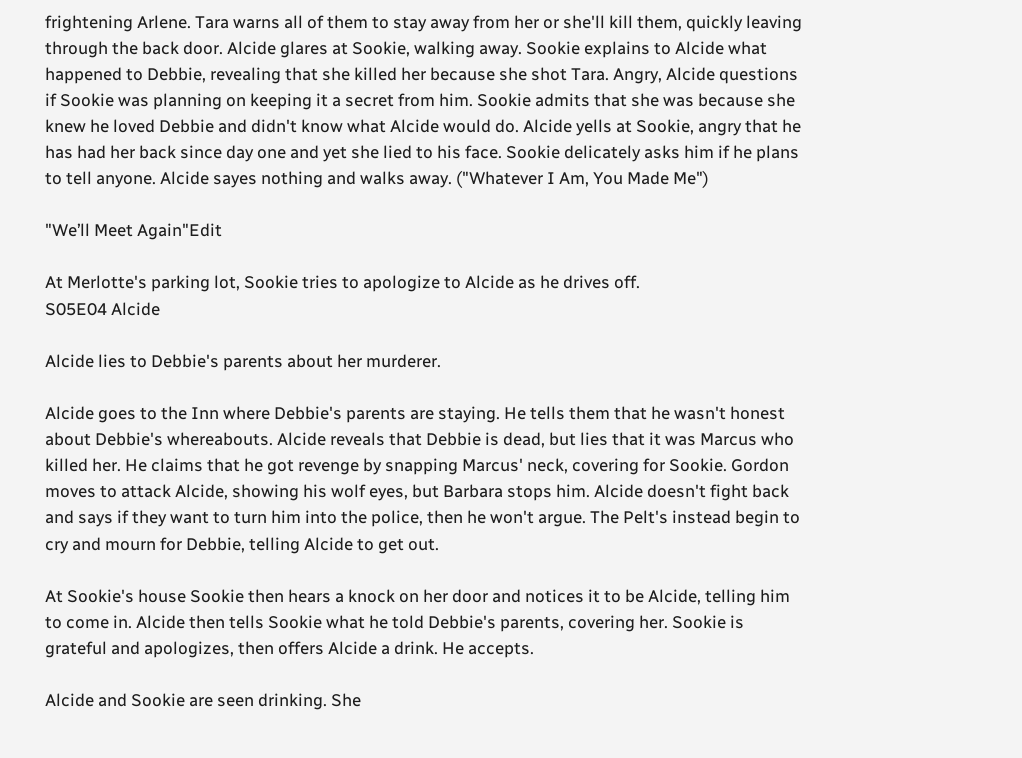frightening Arlene. Tara warns all of them to stay away from her or she'll kill them, quickly leaving through the back door. Alcide glares at Sookie, walking away. Sookie explains to Alcide what happened to Debbie, revealing that she killed her because she shot Tara. Angry, Alcide questions if Sookie was planning on keeping it a secret from him. Sookie admits that she was because she knew he loved Debbie and didn't know what Alcide would do. Alcide yells at Sookie, angry that he has had her back since day one and yet she lied to his face. Sookie delicately asks him if he plans to tell anyone. Alcide sayes nothing and walks away. ("Whatever I Am, You Made Me")

"We’ll Meet Again"Edit

At Merlotte's parking lot, Sookie tries to apologize to Alcide as he drives off.
S05E04 Alcide

Alcide lies to Debbie's parents about her murderer.

Alcide goes to the Inn where Debbie's parents are staying. He tells them that he wasn't honest about Debbie's whereabouts. Alcide reveals that Debbie is dead, but lies that it was Marcus who killed her. He claims that he got revenge by snapping Marcus' neck, covering for Sookie. Gordon moves to attack Alcide, showing his wolf eyes, but Barbara stops him. Alcide doesn't fight back and says if they want to turn him into the police, then he won't argue. The Pelt's instead begin to cry and mourn for Debbie, telling Alcide to get out.

At Sookie's house Sookie then hears a knock on her door and notices it to be Alcide, telling him to come in. Alcide then tells Sookie what he told Debbie's parents, covering her. Sookie is grateful and apologizes, then offers Alcide a drink. He accepts.

Alcide and Sookie are seen drinking. She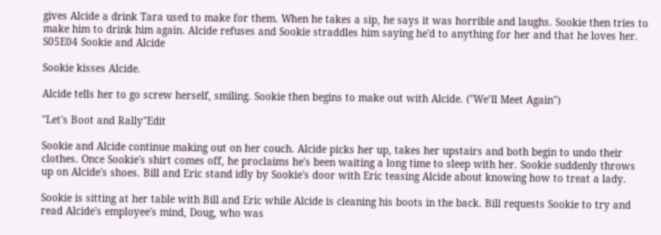gives Alcide a drink Tara used to make for them. When he takes a sip, he says it was horrible and laughs. Sookie then tries to make him to drink him again. Alcide refuses and Sookie straddles him saying he'd to anything for her and that he loves her.
S05E04 Sookie and Alcide

Sookie kisses Alcide.

Alcide tells her to go screw herself, smiling. Sookie then begins to make out with Alcide. ("We’ll Meet Again")

"Let's Boot and Rally"Edit

Sookie and Alcide continue making out on her couch. Alcide picks her up, takes her upstairs and both begin to undo their clothes. Once Sookie's shirt comes off, he proclaims he's been waiting a long time to sleep with her. Sookie suddenly throws up on Alcide's shoes. Bill and Eric stand idly by Sookie's door with Eric teasing Alcide about knowing how to treat a lady.

Sookie is sitting at her table with Bill and Eric while Alcide is cleaning his boots in the back. Bill requests Sookie to try and read Alcide's employee's mind, Doug, who was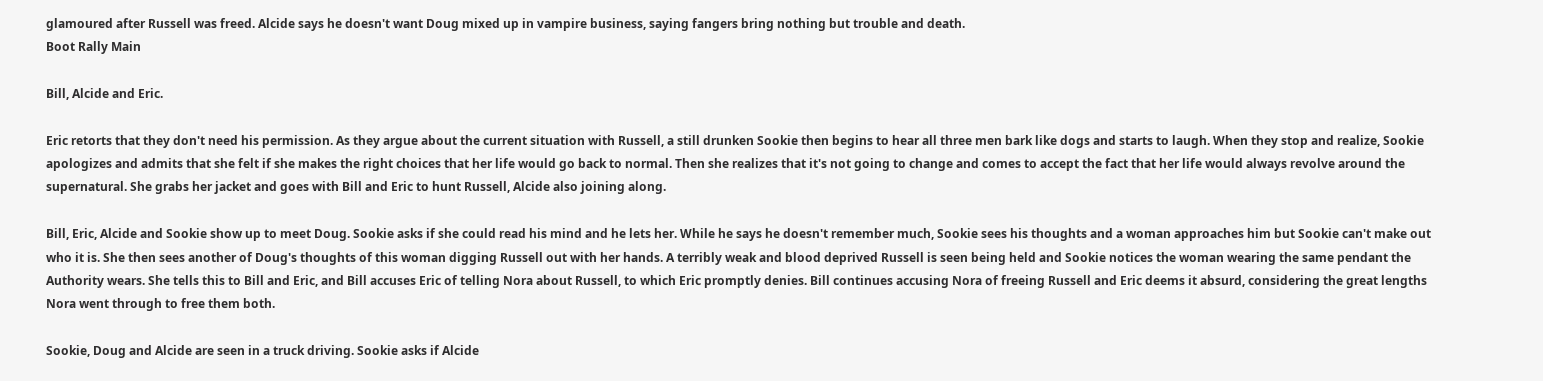glamoured after Russell was freed. Alcide says he doesn't want Doug mixed up in vampire business, saying fangers bring nothing but trouble and death.
Boot Rally Main

Bill, Alcide and Eric.

Eric retorts that they don't need his permission. As they argue about the current situation with Russell, a still drunken Sookie then begins to hear all three men bark like dogs and starts to laugh. When they stop and realize, Sookie apologizes and admits that she felt if she makes the right choices that her life would go back to normal. Then she realizes that it's not going to change and comes to accept the fact that her life would always revolve around the supernatural. She grabs her jacket and goes with Bill and Eric to hunt Russell, Alcide also joining along.

Bill, Eric, Alcide and Sookie show up to meet Doug. Sookie asks if she could read his mind and he lets her. While he says he doesn't remember much, Sookie sees his thoughts and a woman approaches him but Sookie can't make out who it is. She then sees another of Doug's thoughts of this woman digging Russell out with her hands. A terribly weak and blood deprived Russell is seen being held and Sookie notices the woman wearing the same pendant the Authority wears. She tells this to Bill and Eric, and Bill accuses Eric of telling Nora about Russell, to which Eric promptly denies. Bill continues accusing Nora of freeing Russell and Eric deems it absurd, considering the great lengths Nora went through to free them both.

Sookie, Doug and Alcide are seen in a truck driving. Sookie asks if Alcide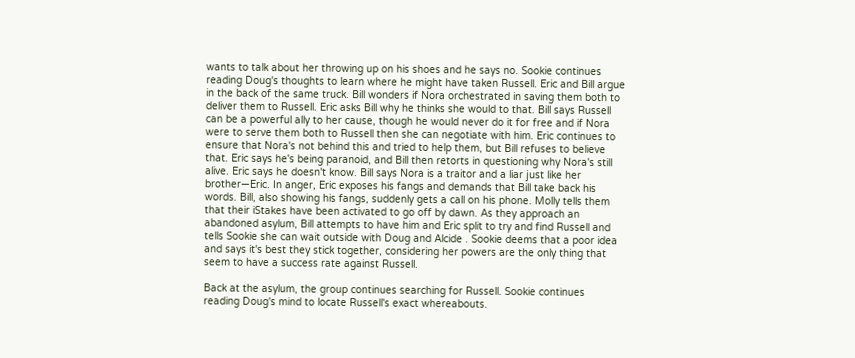wants to talk about her throwing up on his shoes and he says no. Sookie continues reading Doug's thoughts to learn where he might have taken Russell. Eric and Bill argue in the back of the same truck. Bill wonders if Nora orchestrated in saving them both to deliver them to Russell. Eric asks Bill why he thinks she would to that. Bill says Russell can be a powerful ally to her cause, though he would never do it for free and if Nora were to serve them both to Russell then she can negotiate with him. Eric continues to ensure that Nora's not behind this and tried to help them, but Bill refuses to believe that. Eric says he's being paranoid, and Bill then retorts in questioning why Nora's still alive. Eric says he doesn't know. Bill says Nora is a traitor and a liar just like her brother—Eric. In anger, Eric exposes his fangs and demands that Bill take back his words. Bill, also showing his fangs, suddenly gets a call on his phone. Molly tells them that their iStakes have been activated to go off by dawn. As they approach an abandoned asylum, Bill attempts to have him and Eric split to try and find Russell and tells Sookie she can wait outside with Doug and Alcide . Sookie deems that a poor idea and says it's best they stick together, considering her powers are the only thing that seem to have a success rate against Russell.

Back at the asylum, the group continues searching for Russell. Sookie continues reading Doug's mind to locate Russell's exact whereabouts.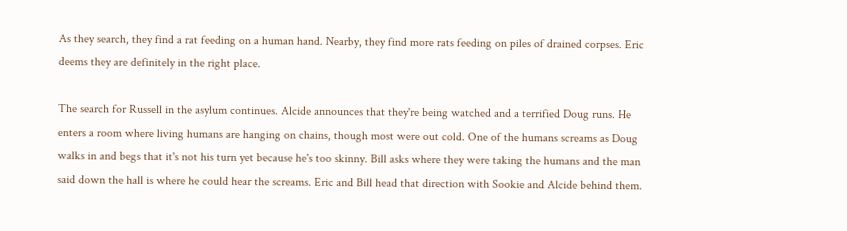As they search, they find a rat feeding on a human hand. Nearby, they find more rats feeding on piles of drained corpses. Eric deems they are definitely in the right place.

The search for Russell in the asylum continues. Alcide announces that they're being watched and a terrified Doug runs. He enters a room where living humans are hanging on chains, though most were out cold. One of the humans screams as Doug walks in and begs that it's not his turn yet because he's too skinny. Bill asks where they were taking the humans and the man said down the hall is where he could hear the screams. Eric and Bill head that direction with Sookie and Alcide behind them.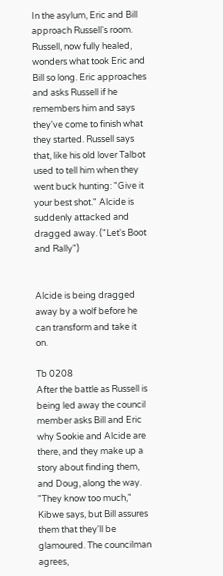In the asylum, Eric and Bill approach Russell's room. Russell, now fully healed, wonders what took Eric and Bill so long. Eric approaches and asks Russell if he remembers him and says they've come to finish what they started. Russell says that, like his old lover Talbot used to tell him when they went buck hunting: "Give it your best shot." Alcide is suddenly attacked and dragged away. ("Let's Boot and Rally")


Alcide is being dragged away by a wolf before he can transform and take it on.

Tb 0208
After the battle as Russell is being led away the council member asks Bill and Eric why Sookie and Alcide are there, and they make up a story about finding them, and Doug, along the way. "They know too much," Kibwe says, but Bill assures them that they'll be glamoured. The councilman agrees,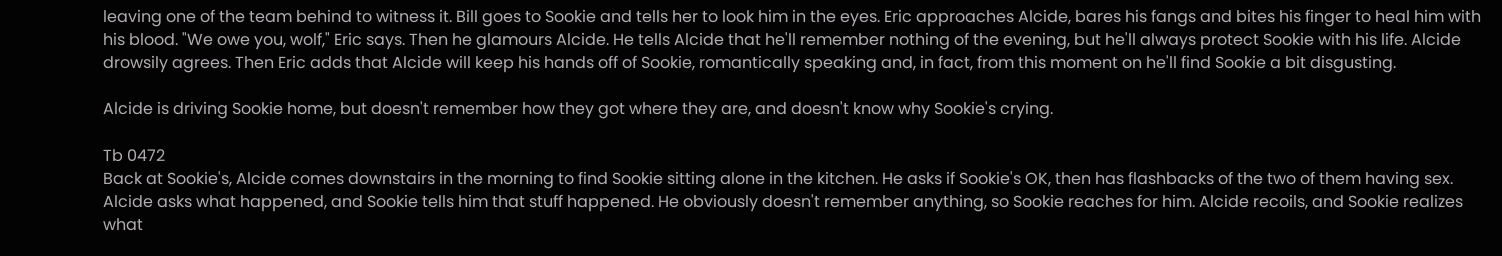leaving one of the team behind to witness it. Bill goes to Sookie and tells her to look him in the eyes. Eric approaches Alcide, bares his fangs and bites his finger to heal him with his blood. "We owe you, wolf," Eric says. Then he glamours Alcide. He tells Alcide that he'll remember nothing of the evening, but he'll always protect Sookie with his life. Alcide drowsily agrees. Then Eric adds that Alcide will keep his hands off of Sookie, romantically speaking and, in fact, from this moment on he'll find Sookie a bit disgusting.

Alcide is driving Sookie home, but doesn't remember how they got where they are, and doesn't know why Sookie's crying.

Tb 0472
Back at Sookie's, Alcide comes downstairs in the morning to find Sookie sitting alone in the kitchen. He asks if Sookie's OK, then has flashbacks of the two of them having sex. Alcide asks what happened, and Sookie tells him that stuff happened. He obviously doesn't remember anything, so Sookie reaches for him. Alcide recoils, and Sookie realizes what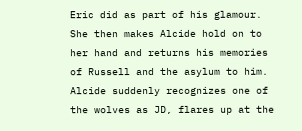Eric did as part of his glamour. She then makes Alcide hold on to her hand and returns his memories of Russell and the asylum to him. Alcide suddenly recognizes one of the wolves as JD, flares up at the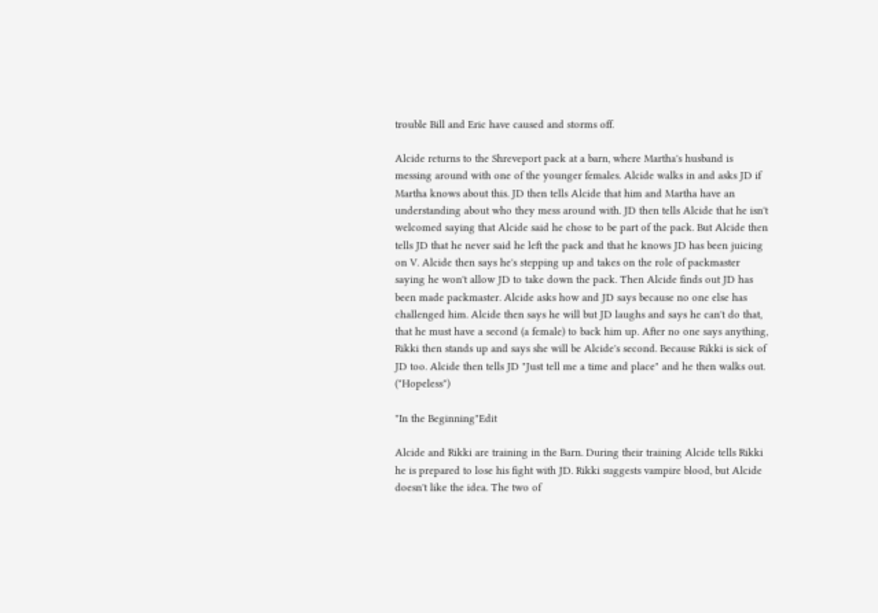trouble Bill and Eric have caused and storms off.

Alcide returns to the Shreveport pack at a barn, where Martha's husband is messing around with one of the younger females. Alcide walks in and asks JD if Martha knows about this. JD then tells Alcide that him and Martha have an understanding about who they mess around with. JD then tells Alcide that he isn't welcomed saying that Alcide said he chose to be part of the pack. But Alcide then tells JD that he never said he left the pack and that he knows JD has been juicing on V. Alcide then says he's stepping up and takes on the role of packmaster saying he won't allow JD to take down the pack. Then Alcide finds out JD has been made packmaster. Alcide asks how and JD says because no one else has challenged him. Alcide then says he will but JD laughs and says he can't do that, that he must have a second (a female) to back him up. After no one says anything, Rikki then stands up and says she will be Alcide's second. Because Rikki is sick of JD too. Alcide then tells JD "Just tell me a time and place" and he then walks out. ("Hopeless")

"In the Beginning"Edit

Alcide and Rikki are training in the Barn. During their training Alcide tells Rikki he is prepared to lose his fight with JD. Rikki suggests vampire blood, but Alcide doesn't like the idea. The two of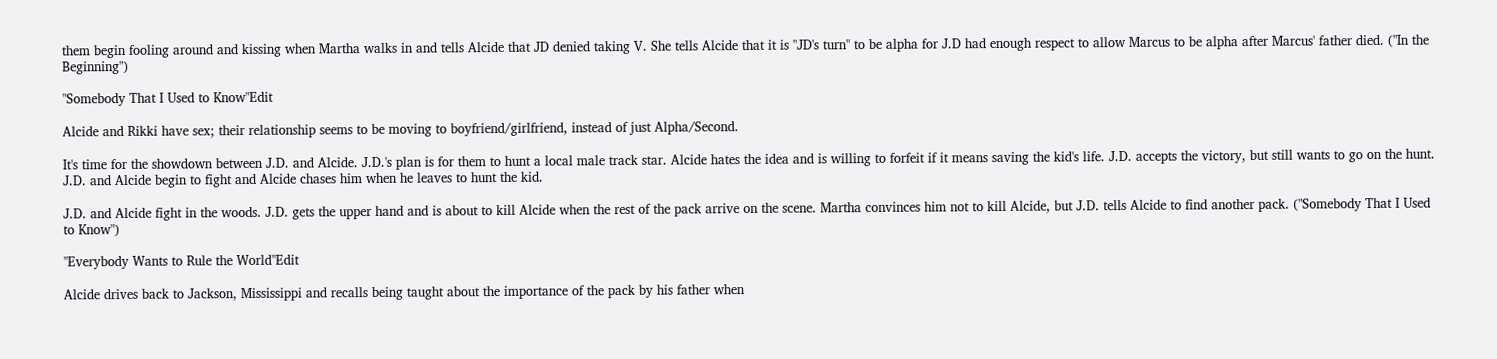them begin fooling around and kissing when Martha walks in and tells Alcide that JD denied taking V. She tells Alcide that it is "JD's turn" to be alpha for J.D had enough respect to allow Marcus to be alpha after Marcus' father died. ("In the Beginning")

"Somebody That I Used to Know"Edit

Alcide and Rikki have sex; their relationship seems to be moving to boyfriend/girlfriend, instead of just Alpha/Second.

It's time for the showdown between J.D. and Alcide. J.D.'s plan is for them to hunt a local male track star. Alcide hates the idea and is willing to forfeit if it means saving the kid's life. J.D. accepts the victory, but still wants to go on the hunt. J.D. and Alcide begin to fight and Alcide chases him when he leaves to hunt the kid.

J.D. and Alcide fight in the woods. J.D. gets the upper hand and is about to kill Alcide when the rest of the pack arrive on the scene. Martha convinces him not to kill Alcide, but J.D. tells Alcide to find another pack. ("Somebody That I Used to Know")

"Everybody Wants to Rule the World"Edit

Alcide drives back to Jackson, Mississippi and recalls being taught about the importance of the pack by his father when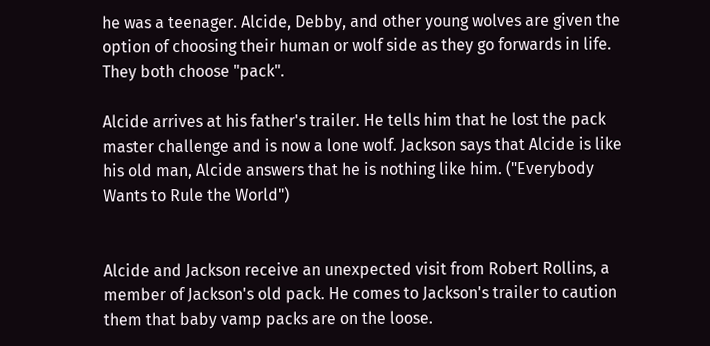he was a teenager. Alcide, Debby, and other young wolves are given the option of choosing their human or wolf side as they go forwards in life. They both choose "pack".

Alcide arrives at his father's trailer. He tells him that he lost the pack master challenge and is now a lone wolf. Jackson says that Alcide is like his old man, Alcide answers that he is nothing like him. ("Everybody Wants to Rule the World")


Alcide and Jackson receive an unexpected visit from Robert Rollins, a member of Jackson's old pack. He comes to Jackson's trailer to caution them that baby vamp packs are on the loose.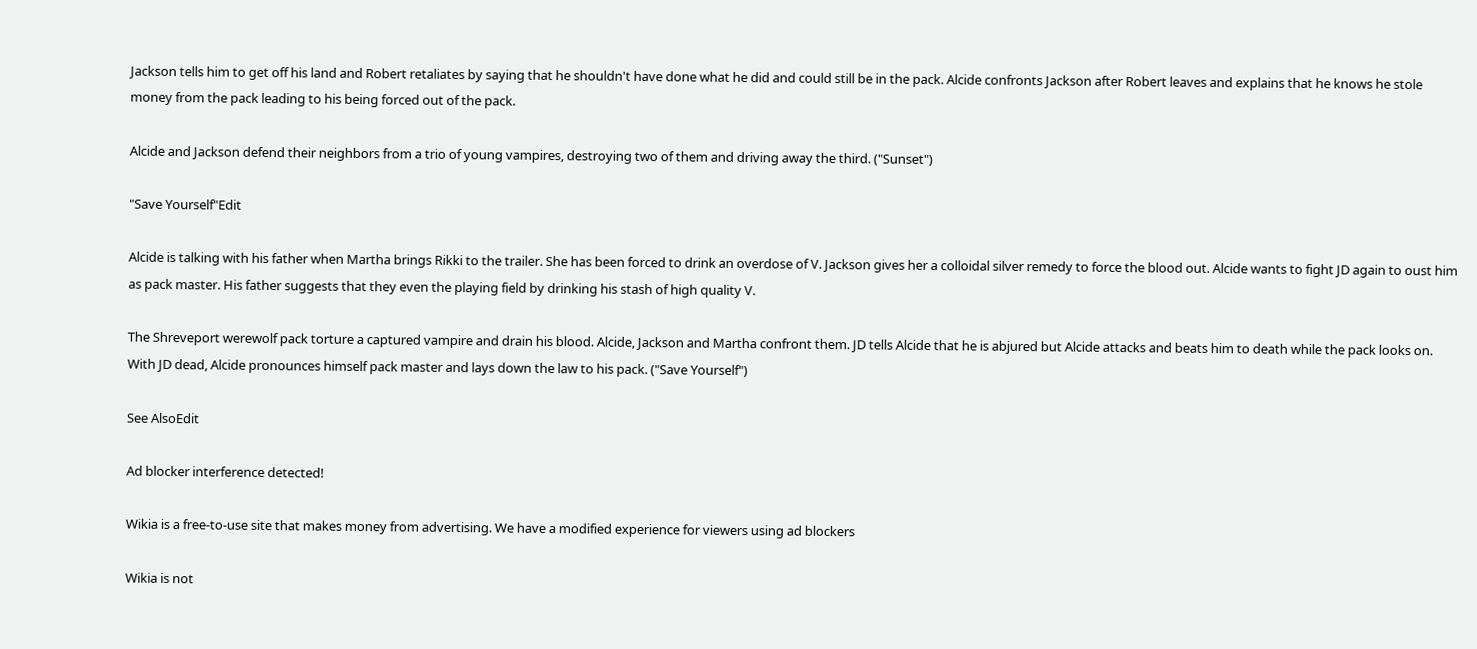Jackson tells him to get off his land and Robert retaliates by saying that he shouldn't have done what he did and could still be in the pack. Alcide confronts Jackson after Robert leaves and explains that he knows he stole money from the pack leading to his being forced out of the pack.

Alcide and Jackson defend their neighbors from a trio of young vampires, destroying two of them and driving away the third. ("Sunset")

"Save Yourself"Edit

Alcide is talking with his father when Martha brings Rikki to the trailer. She has been forced to drink an overdose of V. Jackson gives her a colloidal silver remedy to force the blood out. Alcide wants to fight JD again to oust him as pack master. His father suggests that they even the playing field by drinking his stash of high quality V.

The Shreveport werewolf pack torture a captured vampire and drain his blood. Alcide, Jackson and Martha confront them. JD tells Alcide that he is abjured but Alcide attacks and beats him to death while the pack looks on. With JD dead, Alcide pronounces himself pack master and lays down the law to his pack. ("Save Yourself")

See AlsoEdit

Ad blocker interference detected!

Wikia is a free-to-use site that makes money from advertising. We have a modified experience for viewers using ad blockers

Wikia is not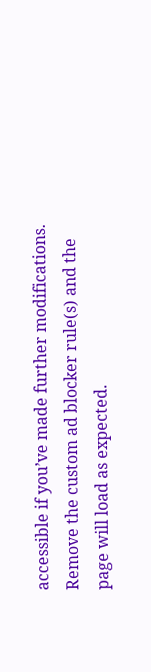accessible if you’ve made further modifications. Remove the custom ad blocker rule(s) and the page will load as expected.